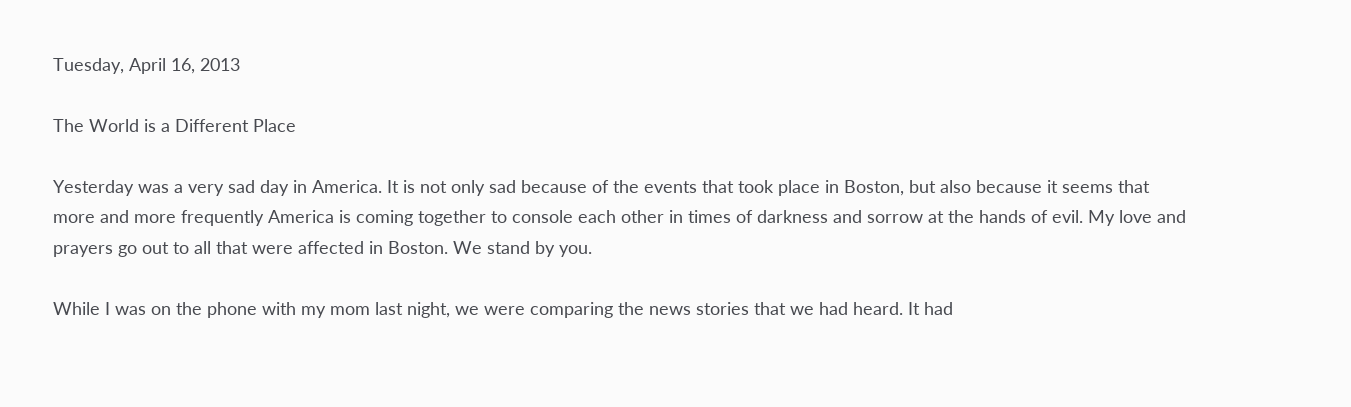Tuesday, April 16, 2013

The World is a Different Place

Yesterday was a very sad day in America. It is not only sad because of the events that took place in Boston, but also because it seems that more and more frequently America is coming together to console each other in times of darkness and sorrow at the hands of evil. My love and prayers go out to all that were affected in Boston. We stand by you.

While I was on the phone with my mom last night, we were comparing the news stories that we had heard. It had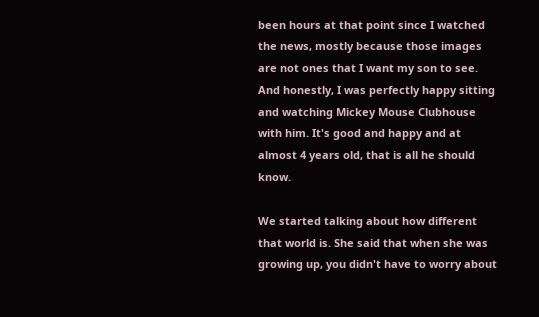been hours at that point since I watched the news, mostly because those images are not ones that I want my son to see. And honestly, I was perfectly happy sitting and watching Mickey Mouse Clubhouse with him. It's good and happy and at almost 4 years old, that is all he should know.

We started talking about how different that world is. She said that when she was growing up, you didn't have to worry about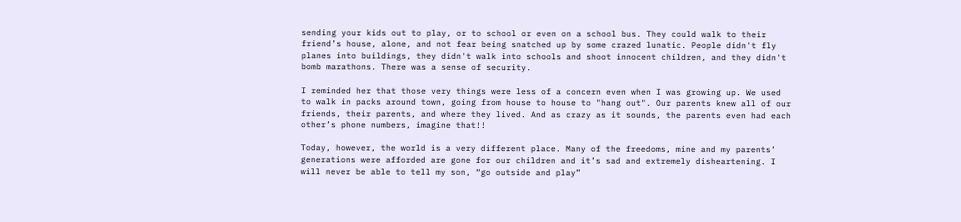sending your kids out to play, or to school or even on a school bus. They could walk to their friend’s house, alone, and not fear being snatched up by some crazed lunatic. People didn't fly planes into buildings, they didn't walk into schools and shoot innocent children, and they didn't bomb marathons. There was a sense of security.

I reminded her that those very things were less of a concern even when I was growing up. We used to walk in packs around town, going from house to house to "hang out". Our parents knew all of our friends, their parents, and where they lived. And as crazy as it sounds, the parents even had each other’s phone numbers, imagine that!!

Today, however, the world is a very different place. Many of the freedoms, mine and my parents’ generations were afforded are gone for our children and it’s sad and extremely disheartening. I will never be able to tell my son, “go outside and play”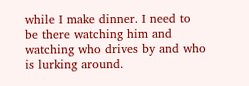while I make dinner. I need to be there watching him and watching who drives by and who is lurking around.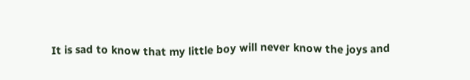It is sad to know that my little boy will never know the joys and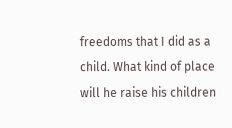freedoms that I did as a child. What kind of place will he raise his children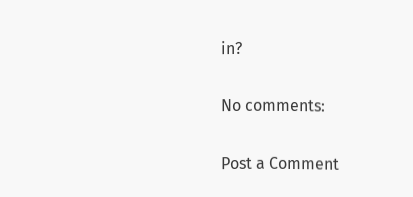in?

No comments:

Post a Comment